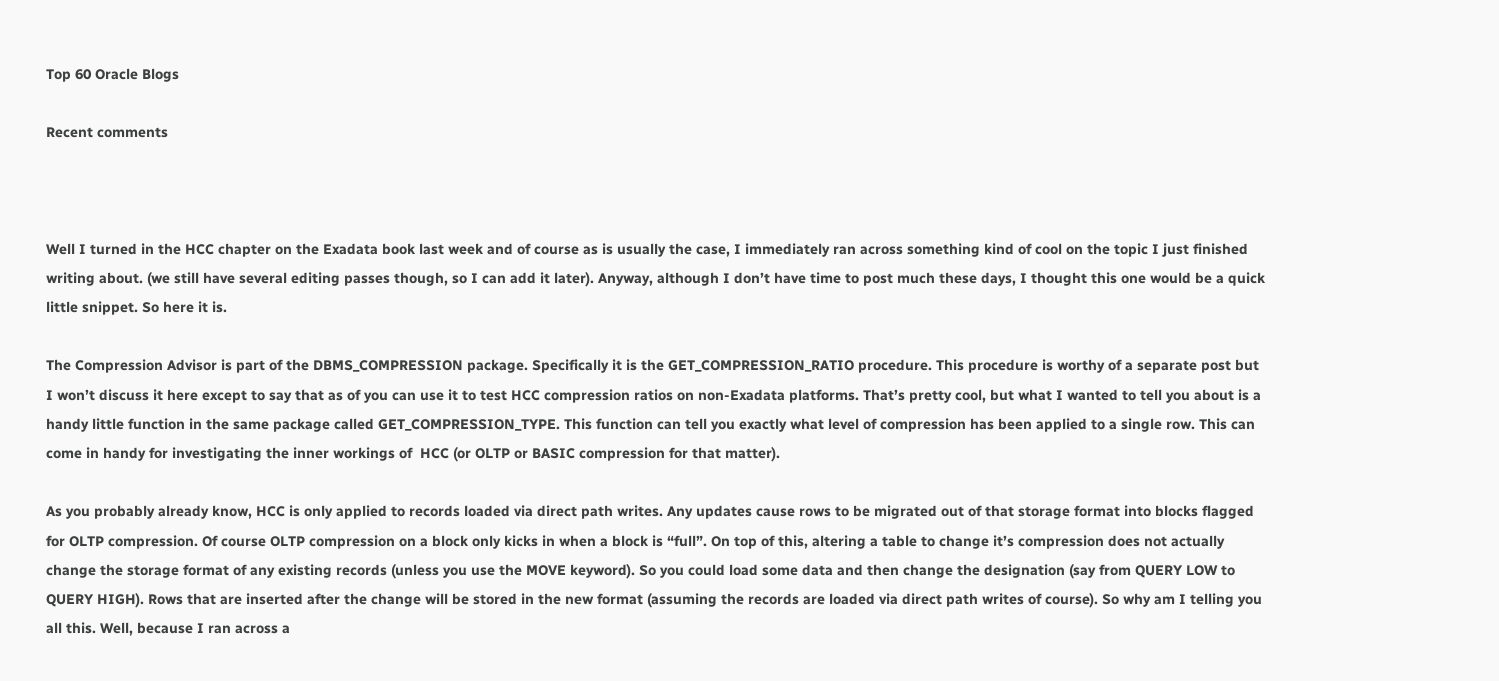Top 60 Oracle Blogs

Recent comments



Well I turned in the HCC chapter on the Exadata book last week and of course as is usually the case, I immediately ran across something kind of cool on the topic I just finished writing about. (we still have several editing passes though, so I can add it later). Anyway, although I don’t have time to post much these days, I thought this one would be a quick little snippet. So here it is.

The Compression Advisor is part of the DBMS_COMPRESSION package. Specifically it is the GET_COMPRESSION_RATIO procedure. This procedure is worthy of a separate post but I won’t discuss it here except to say that as of you can use it to test HCC compression ratios on non-Exadata platforms. That’s pretty cool, but what I wanted to tell you about is a handy little function in the same package called GET_COMPRESSION_TYPE. This function can tell you exactly what level of compression has been applied to a single row. This can come in handy for investigating the inner workings of  HCC (or OLTP or BASIC compression for that matter).

As you probably already know, HCC is only applied to records loaded via direct path writes. Any updates cause rows to be migrated out of that storage format into blocks flagged for OLTP compression. Of course OLTP compression on a block only kicks in when a block is “full”. On top of this, altering a table to change it’s compression does not actually change the storage format of any existing records (unless you use the MOVE keyword). So you could load some data and then change the designation (say from QUERY LOW to QUERY HIGH). Rows that are inserted after the change will be stored in the new format (assuming the records are loaded via direct path writes of course). So why am I telling you all this. Well, because I ran across a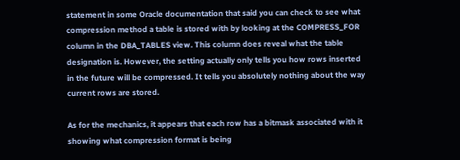statement in some Oracle documentation that said you can check to see what compression method a table is stored with by looking at the COMPRESS_FOR column in the DBA_TABLES view. This column does reveal what the table designation is. However, the setting actually only tells you how rows inserted in the future will be compressed. It tells you absolutely nothing about the way current rows are stored.

As for the mechanics, it appears that each row has a bitmask associated with it showing what compression format is being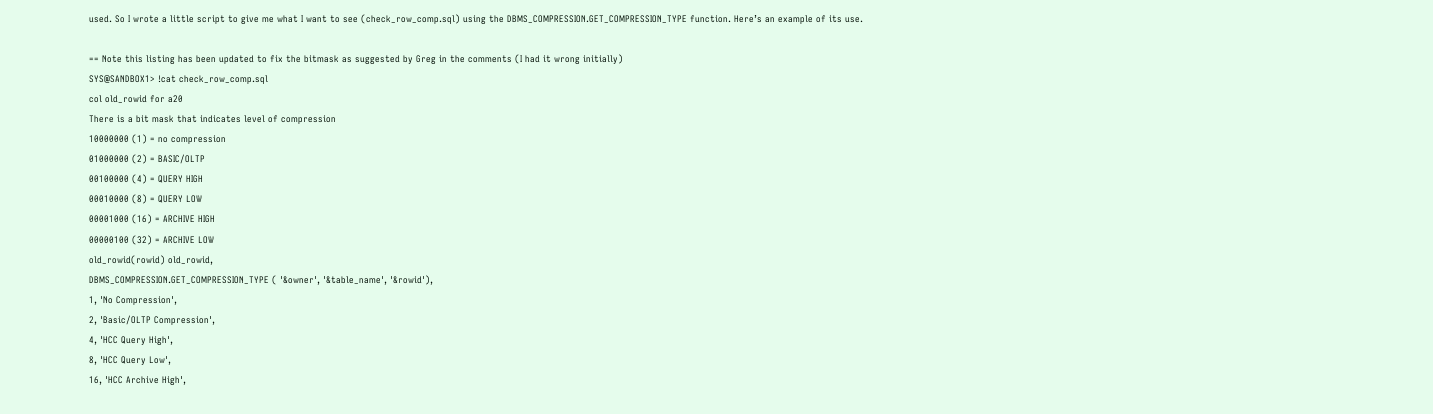used. So I wrote a little script to give me what I want to see (check_row_comp.sql) using the DBMS_COMPRESSION.GET_COMPRESSION_TYPE function. Here’s an example of its use.

== Note this listing has been updated to fix the bitmask as suggested by Greg in the comments (I had it wrong initially)
SYS@SANDBOX1> !cat check_row_comp.sql
col old_rowid for a20
There is a bit mask that indicates level of compression
10000000 (1) = no compression
01000000 (2) = BASIC/OLTP
00100000 (4) = QUERY HIGH
00010000 (8) = QUERY LOW
00001000 (16) = ARCHIVE HIGH
00000100 (32) = ARCHIVE LOW
old_rowid(rowid) old_rowid,
DBMS_COMPRESSION.GET_COMPRESSION_TYPE ( '&owner', '&table_name', '&rowid'),
1, 'No Compression',
2, 'Basic/OLTP Compression',
4, 'HCC Query High',
8, 'HCC Query Low',
16, 'HCC Archive High',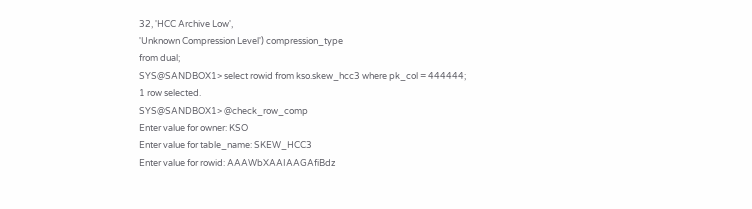32, 'HCC Archive Low',
'Unknown Compression Level') compression_type
from dual;
SYS@SANDBOX1> select rowid from kso.skew_hcc3 where pk_col = 444444;
1 row selected.
SYS@SANDBOX1> @check_row_comp
Enter value for owner: KSO
Enter value for table_name: SKEW_HCC3
Enter value for rowid: AAAWbXAAIAAGAfiBdz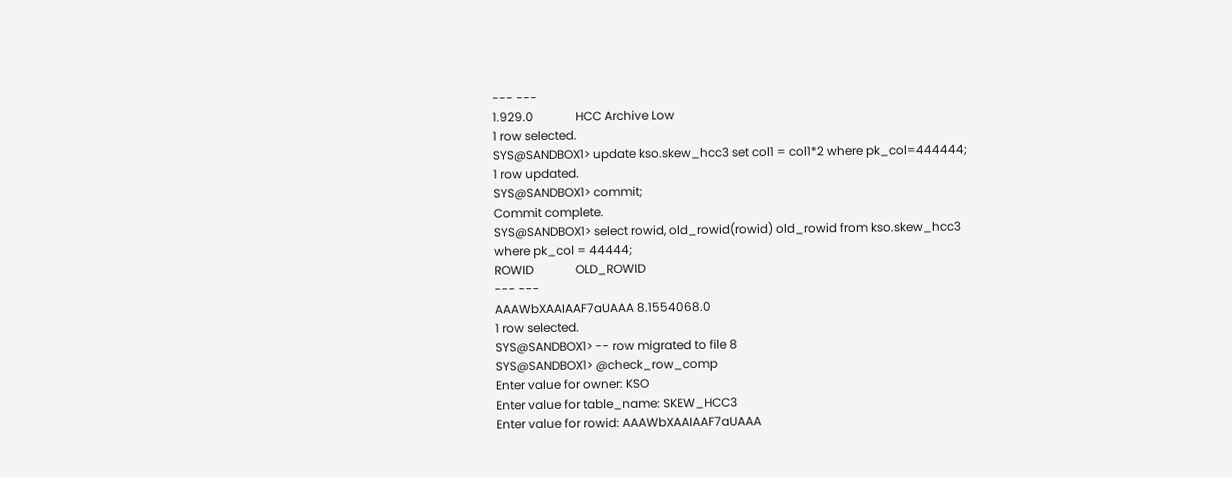--- ---
1.929.0              HCC Archive Low
1 row selected.
SYS@SANDBOX1> update kso.skew_hcc3 set col1 = col1*2 where pk_col=444444;
1 row updated.
SYS@SANDBOX1> commit;
Commit complete.
SYS@SANDBOX1> select rowid, old_rowid(rowid) old_rowid from kso.skew_hcc3 where pk_col = 44444;
ROWID              OLD_ROWID
--- ---
AAAWbXAAIAAF7aUAAA 8.1554068.0
1 row selected.
SYS@SANDBOX1> -- row migrated to file 8
SYS@SANDBOX1> @check_row_comp
Enter value for owner: KSO
Enter value for table_name: SKEW_HCC3
Enter value for rowid: AAAWbXAAIAAF7aUAAA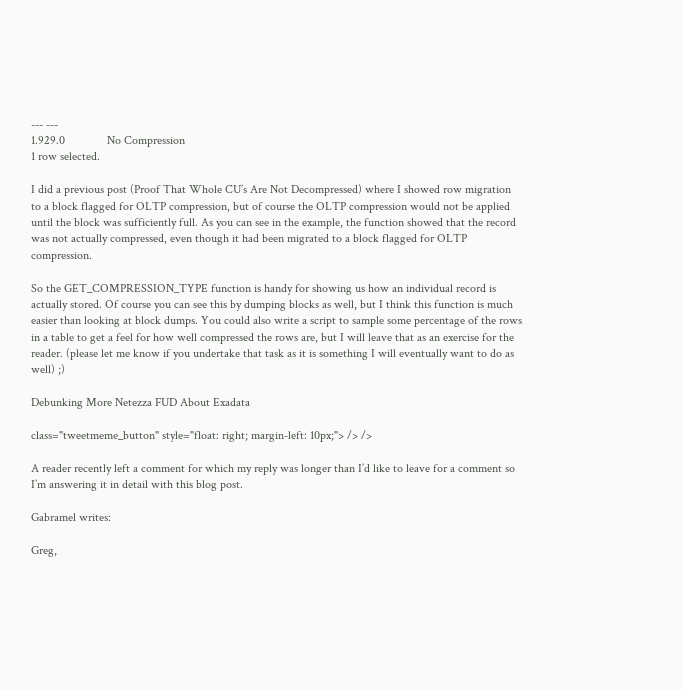--- ---
1.929.0              No Compression
1 row selected.

I did a previous post (Proof That Whole CU’s Are Not Decompressed) where I showed row migration to a block flagged for OLTP compression, but of course the OLTP compression would not be applied until the block was sufficiently full. As you can see in the example, the function showed that the record was not actually compressed, even though it had been migrated to a block flagged for OLTP compression.

So the GET_COMPRESSION_TYPE function is handy for showing us how an individual record is actually stored. Of course you can see this by dumping blocks as well, but I think this function is much easier than looking at block dumps. You could also write a script to sample some percentage of the rows in a table to get a feel for how well compressed the rows are, but I will leave that as an exercise for the reader. (please let me know if you undertake that task as it is something I will eventually want to do as well) ;)

Debunking More Netezza FUD About Exadata

class="tweetmeme_button" style="float: right; margin-left: 10px;"> /> />

A reader recently left a comment for which my reply was longer than I’d like to leave for a comment so I’m answering it in detail with this blog post.

Gabramel writes:

Greg,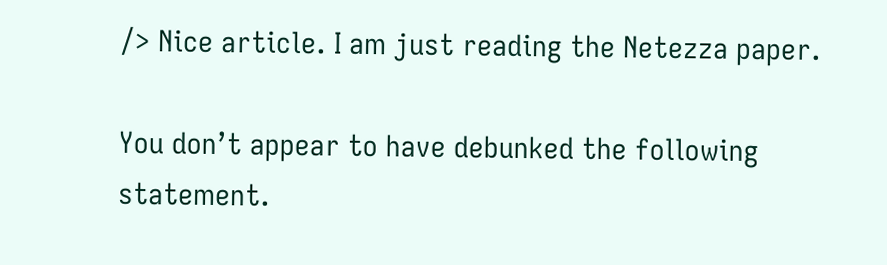/> Nice article. I am just reading the Netezza paper.

You don’t appear to have debunked the following statement.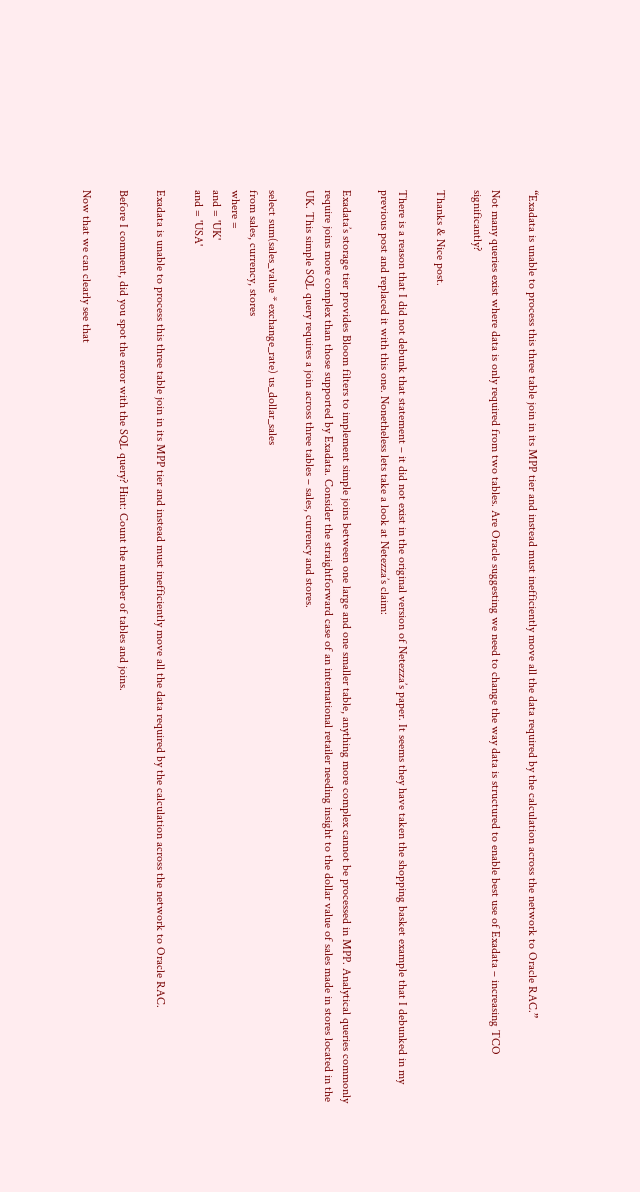“Exadata is unable to process this three table join in its MPP tier and instead must inefficiently move all the data required by the calculation across the network to Oracle RAC.”

Not many queries exist where data is only required from two tables. Are Oracle suggesting we need to change the way data is structured to enable best use of Exadata – increasing TCO significantly?

Thanks & Nice post.

There is a reason that I did not debunk that statement – it did not exist in the original version of Netezza’s paper. It seems they have taken the shopping basket example that I debunked in my previous post and replaced it with this one. Nonetheless lets take a look at Netezza’s claim:

Exadata’s storage tier provides Bloom filters to implement simple joins between one large and one smaller table, anything more complex cannot be processed in MPP. Analytical queries commonly require joins more complex than those supported by Exadata. Consider the straightforward case of an international retailer needing insight to the dollar value of sales made in stores located in the UK. This simple SQL query requires a join across three tables – sales, currency and stores.

select sum(sales_value * exchange_rate) us_dollar_sales
from sales, currency, stores
where =
and = 'UK'
and = 'USA'

Exadata is unable to process this three table join in its MPP tier and instead must inefficiently move all the data required by the calculation across the network to Oracle RAC.

Before I comment, did you spot the error with the SQL query? Hint: Count the number of tables and joins.

Now that we can clearly see that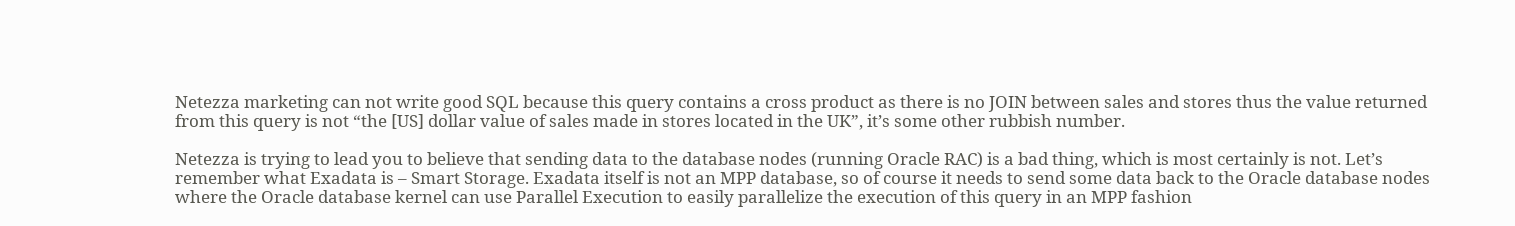Netezza marketing can not write good SQL because this query contains a cross product as there is no JOIN between sales and stores thus the value returned from this query is not “the [US] dollar value of sales made in stores located in the UK”, it’s some other rubbish number.

Netezza is trying to lead you to believe that sending data to the database nodes (running Oracle RAC) is a bad thing, which is most certainly is not. Let’s remember what Exadata is – Smart Storage. Exadata itself is not an MPP database, so of course it needs to send some data back to the Oracle database nodes where the Oracle database kernel can use Parallel Execution to easily parallelize the execution of this query in an MPP fashion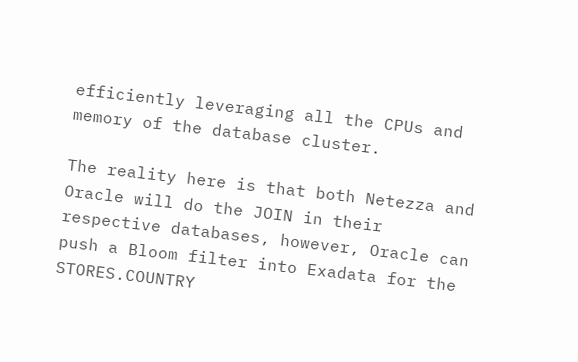efficiently leveraging all the CPUs and memory of the database cluster.

The reality here is that both Netezza and Oracle will do the JOIN in their respective databases, however, Oracle can push a Bloom filter into Exadata for the STORES.COUNTRY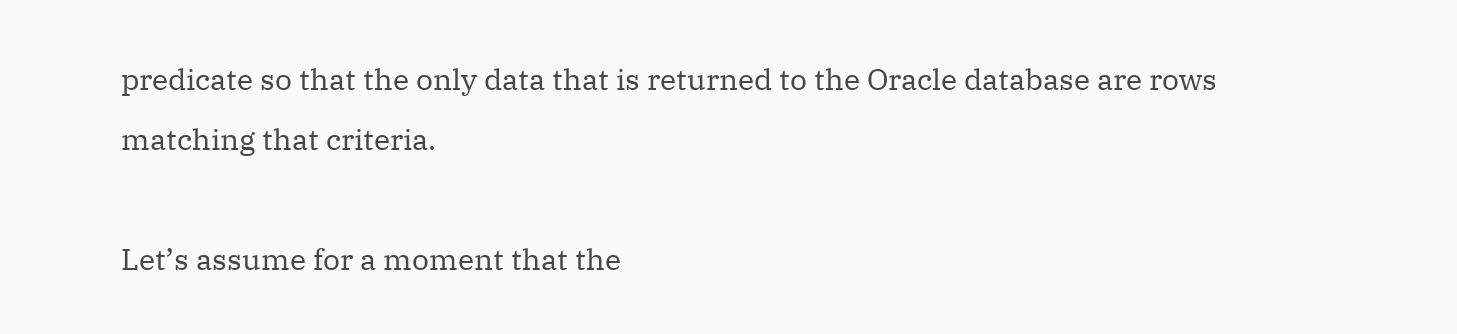predicate so that the only data that is returned to the Oracle database are rows matching that criteria.

Let’s assume for a moment that the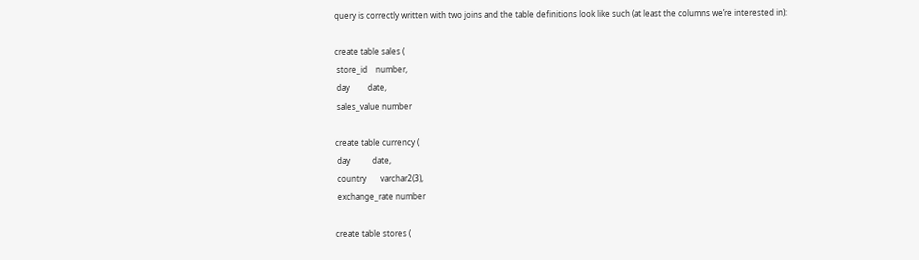query is correctly written with two joins and the table definitions look like such (at least the columns we’re interested in):

create table sales (
 store_id    number,
 day         date,
 sales_value number

create table currency (
 day           date,
 country       varchar2(3),
 exchange_rate number

create table stores (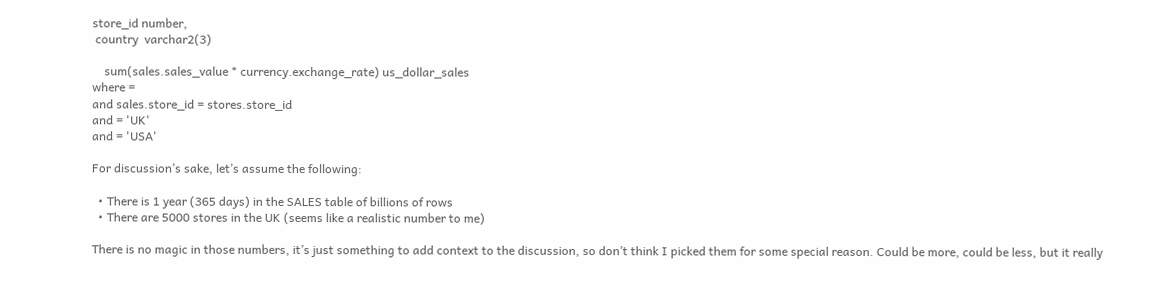store_id number,
 country  varchar2(3)

    sum(sales.sales_value * currency.exchange_rate) us_dollar_sales
where =
and sales.store_id = stores.store_id
and = 'UK'
and = 'USA'

For discussion’s sake, let’s assume the following:

  • There is 1 year (365 days) in the SALES table of billions of rows
  • There are 5000 stores in the UK (seems like a realistic number to me)

There is no magic in those numbers, it’s just something to add context to the discussion, so don’t think I picked them for some special reason. Could be more, could be less, but it really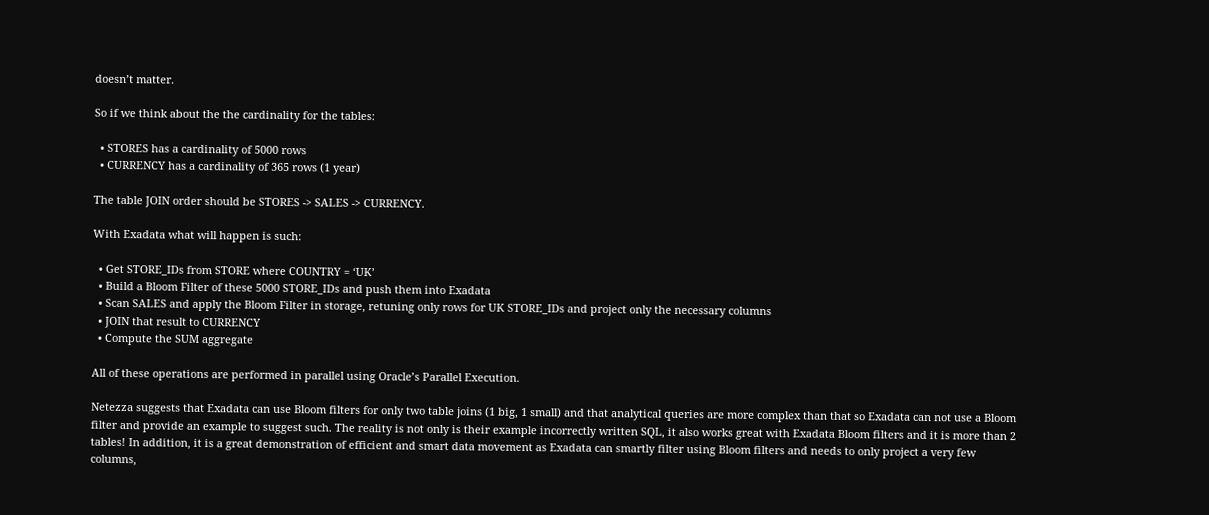doesn’t matter.

So if we think about the the cardinality for the tables:

  • STORES has a cardinality of 5000 rows
  • CURRENCY has a cardinality of 365 rows (1 year)

The table JOIN order should be STORES -> SALES -> CURRENCY.

With Exadata what will happen is such:

  • Get STORE_IDs from STORE where COUNTRY = ‘UK’
  • Build a Bloom Filter of these 5000 STORE_IDs and push them into Exadata
  • Scan SALES and apply the Bloom Filter in storage, retuning only rows for UK STORE_IDs and project only the necessary columns
  • JOIN that result to CURRENCY
  • Compute the SUM aggregate

All of these operations are performed in parallel using Oracle’s Parallel Execution.

Netezza suggests that Exadata can use Bloom filters for only two table joins (1 big, 1 small) and that analytical queries are more complex than that so Exadata can not use a Bloom filter and provide an example to suggest such. The reality is not only is their example incorrectly written SQL, it also works great with Exadata Bloom filters and it is more than 2 tables! In addition, it is a great demonstration of efficient and smart data movement as Exadata can smartly filter using Bloom filters and needs to only project a very few columns,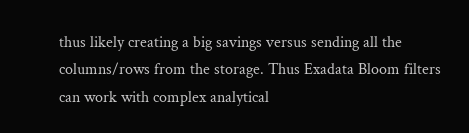thus likely creating a big savings versus sending all the columns/rows from the storage. Thus Exadata Bloom filters can work with complex analytical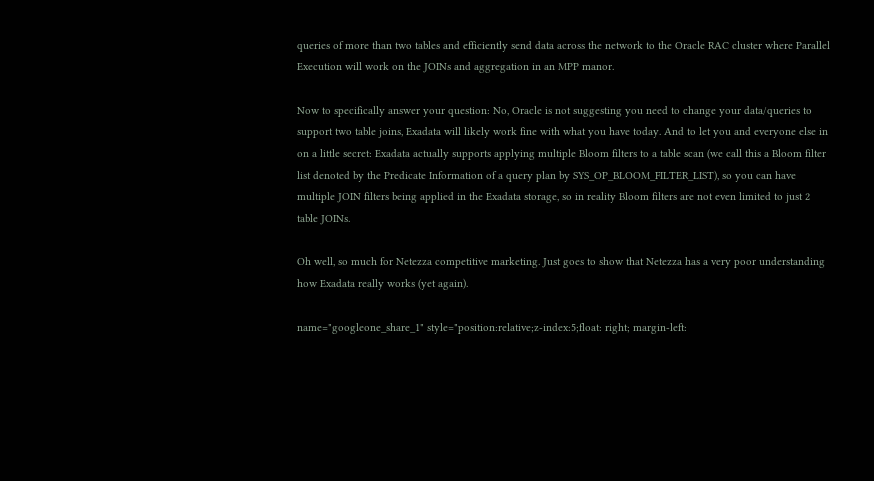queries of more than two tables and efficiently send data across the network to the Oracle RAC cluster where Parallel Execution will work on the JOINs and aggregation in an MPP manor.

Now to specifically answer your question: No, Oracle is not suggesting you need to change your data/queries to support two table joins, Exadata will likely work fine with what you have today. And to let you and everyone else in on a little secret: Exadata actually supports applying multiple Bloom filters to a table scan (we call this a Bloom filter list denoted by the Predicate Information of a query plan by SYS_OP_BLOOM_FILTER_LIST), so you can have multiple JOIN filters being applied in the Exadata storage, so in reality Bloom filters are not even limited to just 2 table JOINs.

Oh well, so much for Netezza competitive marketing. Just goes to show that Netezza has a very poor understanding how Exadata really works (yet again).

name="googleone_share_1" style="position:relative;z-index:5;float: right; margin-left: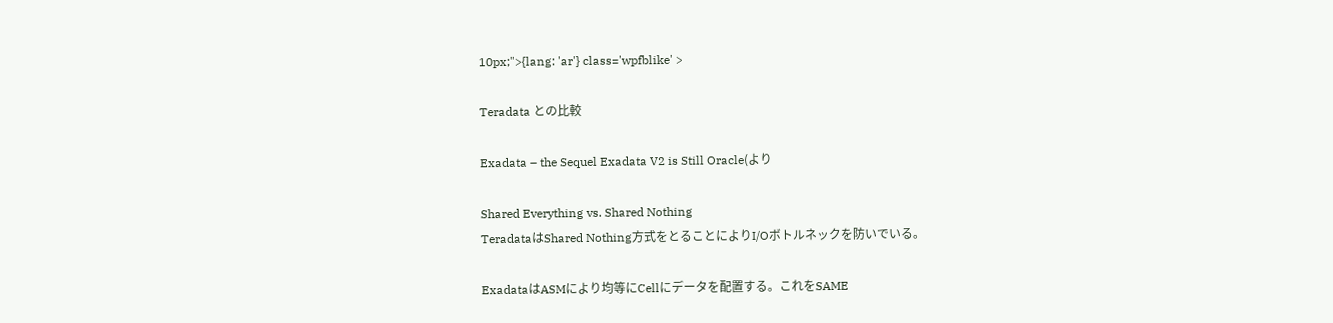10px;">{lang: 'ar'} class='wpfblike' >

Teradata との比較

Exadata – the Sequel Exadata V2 is Still Oracle(より

Shared Everything vs. Shared Nothing
TeradataはShared Nothing方式をとることによりI/Oボトルネックを防いでいる。

ExadataはASMにより均等にCellにデータを配置する。これをSAME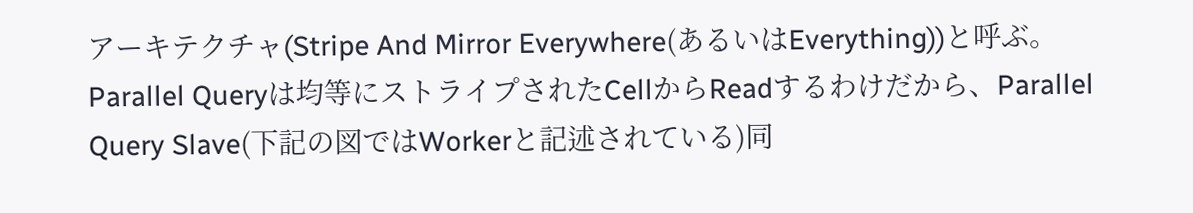アーキテクチャ(Stripe And Mirror Everywhere(あるいはEverything))と呼ぶ。Parallel Queryは均等にストライプされたCellからReadするわけだから、Parallel Query Slave(下記の図ではWorkerと記述されている)同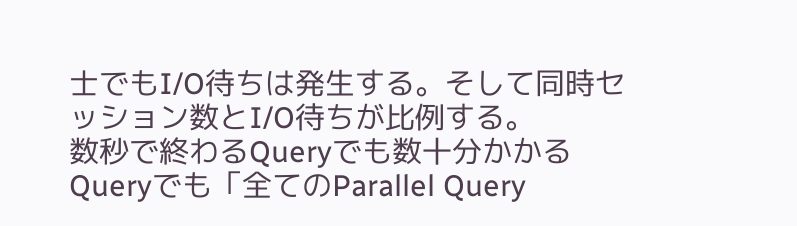士でもI/O待ちは発生する。そして同時セッション数とI/O待ちが比例する。
数秒で終わるQueryでも数十分かかるQueryでも「全てのParallel Query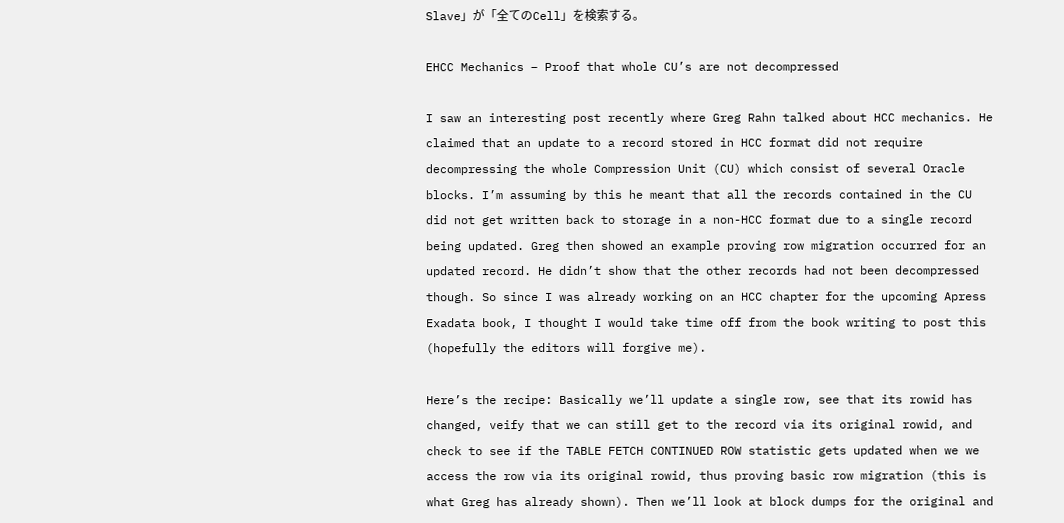Slave」が「全てのCell」を検索する。

EHCC Mechanics – Proof that whole CU’s are not decompressed

I saw an interesting post recently where Greg Rahn talked about HCC mechanics. He claimed that an update to a record stored in HCC format did not require decompressing the whole Compression Unit (CU) which consist of several Oracle blocks. I’m assuming by this he meant that all the records contained in the CU did not get written back to storage in a non-HCC format due to a single record being updated. Greg then showed an example proving row migration occurred for an updated record. He didn’t show that the other records had not been decompressed though. So since I was already working on an HCC chapter for the upcoming Apress Exadata book, I thought I would take time off from the book writing to post this (hopefully the editors will forgive me).

Here’s the recipe: Basically we’ll update a single row, see that its rowid has changed, veify that we can still get to the record via its original rowid, and check to see if the TABLE FETCH CONTINUED ROW statistic gets updated when we we access the row via its original rowid, thus proving basic row migration (this is what Greg has already shown). Then we’ll look at block dumps for the original and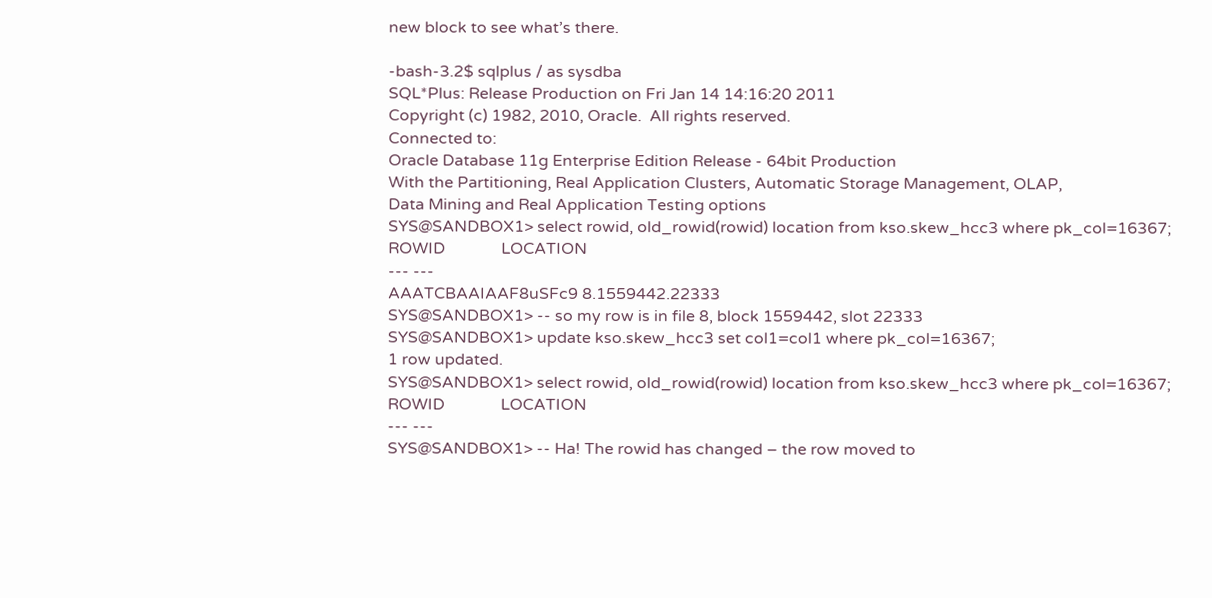new block to see what’s there.

-bash-3.2$ sqlplus / as sysdba
SQL*Plus: Release Production on Fri Jan 14 14:16:20 2011
Copyright (c) 1982, 2010, Oracle.  All rights reserved.
Connected to:
Oracle Database 11g Enterprise Edition Release - 64bit Production
With the Partitioning, Real Application Clusters, Automatic Storage Management, OLAP,
Data Mining and Real Application Testing options
SYS@SANDBOX1> select rowid, old_rowid(rowid) location from kso.skew_hcc3 where pk_col=16367;
ROWID              LOCATION
--- ---
AAATCBAAIAAF8uSFc9 8.1559442.22333
SYS@SANDBOX1> -- so my row is in file 8, block 1559442, slot 22333
SYS@SANDBOX1> update kso.skew_hcc3 set col1=col1 where pk_col=16367;
1 row updated.
SYS@SANDBOX1> select rowid, old_rowid(rowid) location from kso.skew_hcc3 where pk_col=16367;
ROWID              LOCATION
--- ---
SYS@SANDBOX1> -- Ha! The rowid has changed – the row moved to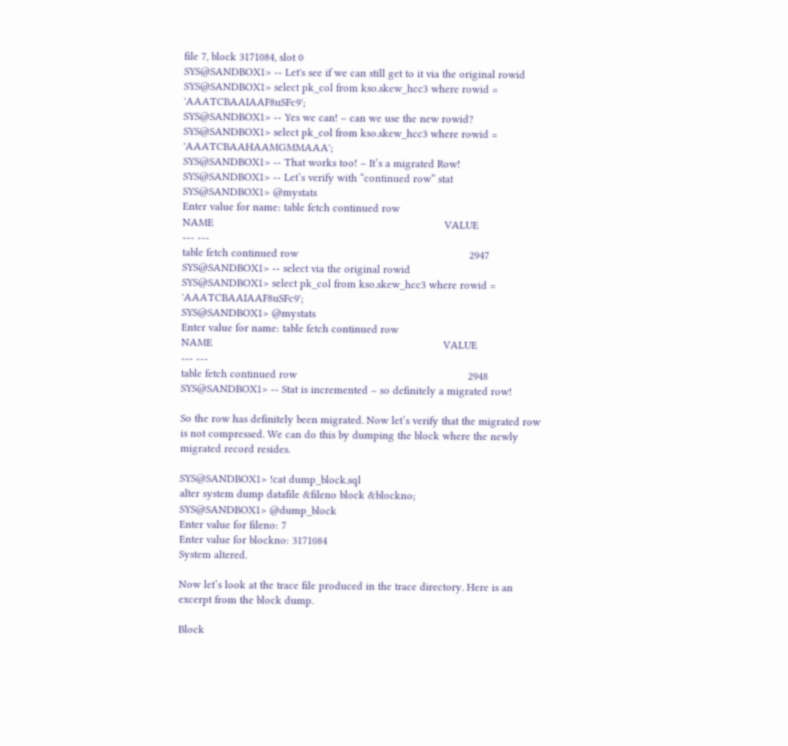file 7, block 3171084, slot 0
SYS@SANDBOX1> -- Let's see if we can still get to it via the original rowid
SYS@SANDBOX1> select pk_col from kso.skew_hcc3 where rowid = 'AAATCBAAIAAF8uSFc9';
SYS@SANDBOX1> -- Yes we can! – can we use the new rowid?
SYS@SANDBOX1> select pk_col from kso.skew_hcc3 where rowid = 'AAATCBAAHAAMGMMAAA';
SYS@SANDBOX1> -- That works too! – It’s a migrated Row!
SYS@SANDBOX1> -- Let’s verify with “continued row” stat
SYS@SANDBOX1> @mystats
Enter value for name: table fetch continued row
NAME                                                                             VALUE
--- ---
table fetch continued row                                                         2947
SYS@SANDBOX1> -- select via the original rowid
SYS@SANDBOX1> select pk_col from kso.skew_hcc3 where rowid = 'AAATCBAAIAAF8uSFc9';
SYS@SANDBOX1> @mystats
Enter value for name: table fetch continued row
NAME                                                                             VALUE
--- ---
table fetch continued row                                                         2948
SYS@SANDBOX1> -- Stat is incremented – so definitely a migrated row!

So the row has definitely been migrated. Now let’s verify that the migrated row is not compressed. We can do this by dumping the block where the newly migrated record resides.

SYS@SANDBOX1> !cat dump_block.sql
alter system dump datafile &fileno block &blockno;
SYS@SANDBOX1> @dump_block
Enter value for fileno: 7
Enter value for blockno: 3171084
System altered.

Now let’s look at the trace file produced in the trace directory. Here is an excerpt from the block dump.

Block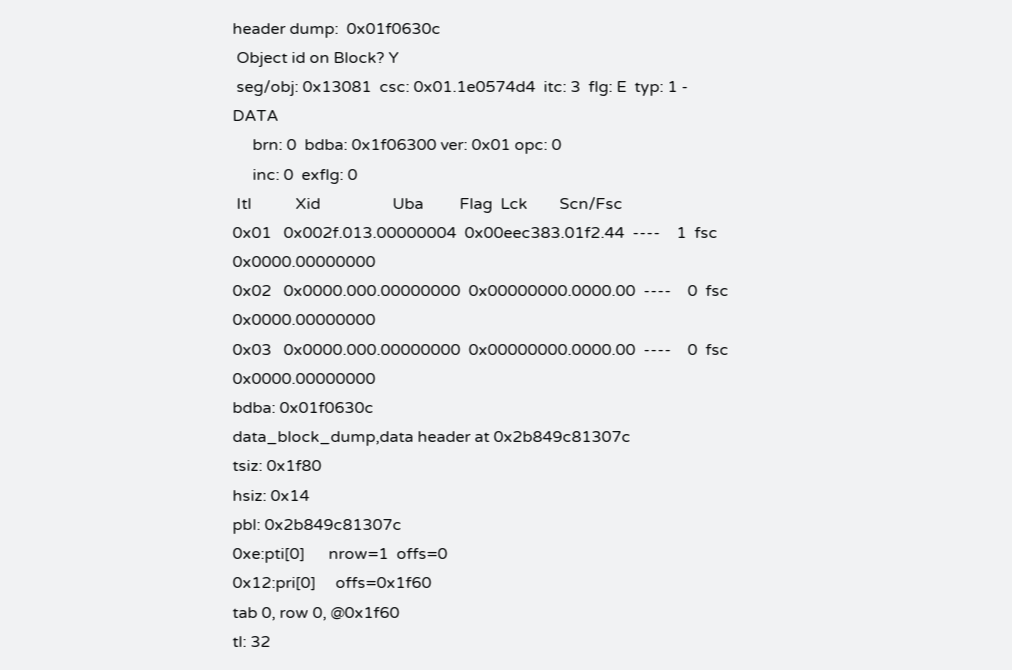header dump:  0x01f0630c
 Object id on Block? Y
 seg/obj: 0x13081  csc: 0x01.1e0574d4  itc: 3  flg: E  typ: 1 - DATA
     brn: 0  bdba: 0x1f06300 ver: 0x01 opc: 0
     inc: 0  exflg: 0
 Itl           Xid                  Uba         Flag  Lck        Scn/Fsc
0x01   0x002f.013.00000004  0x00eec383.01f2.44  ----    1  fsc 0x0000.00000000
0x02   0x0000.000.00000000  0x00000000.0000.00  ----    0  fsc 0x0000.00000000
0x03   0x0000.000.00000000  0x00000000.0000.00  ----    0  fsc 0x0000.00000000
bdba: 0x01f0630c
data_block_dump,data header at 0x2b849c81307c
tsiz: 0x1f80
hsiz: 0x14
pbl: 0x2b849c81307c
0xe:pti[0]      nrow=1  offs=0
0x12:pri[0]     offs=0x1f60
tab 0, row 0, @0x1f60
tl: 32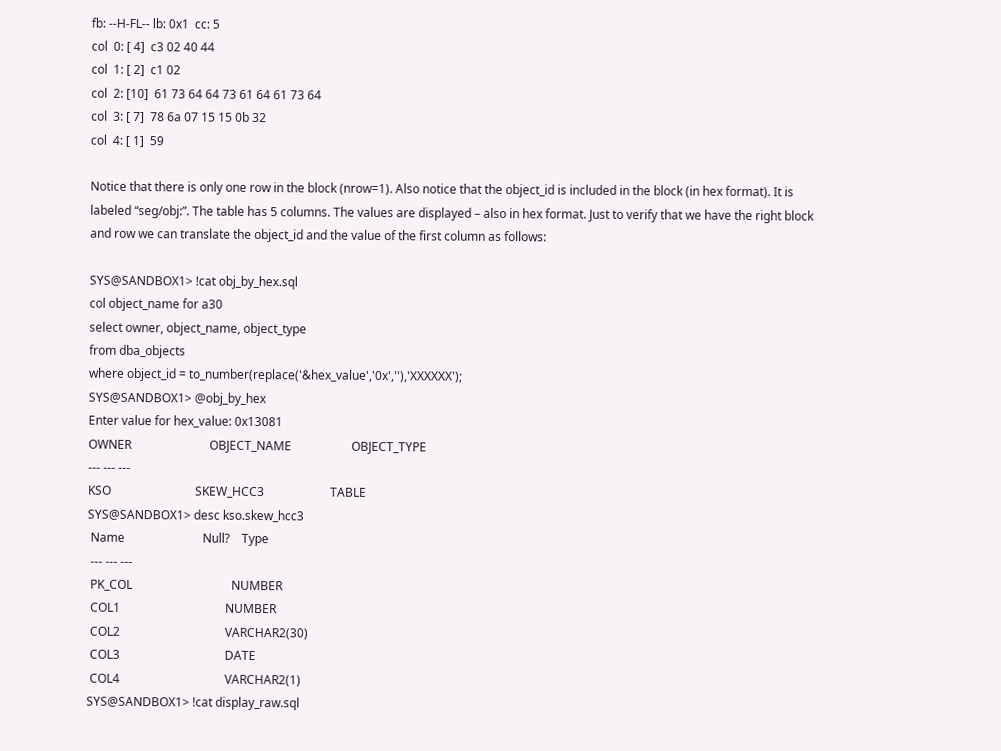fb: --H-FL-- lb: 0x1  cc: 5
col  0: [ 4]  c3 02 40 44
col  1: [ 2]  c1 02
col  2: [10]  61 73 64 64 73 61 64 61 73 64
col  3: [ 7]  78 6a 07 15 15 0b 32
col  4: [ 1]  59

Notice that there is only one row in the block (nrow=1). Also notice that the object_id is included in the block (in hex format). It is labeled “seg/obj:”. The table has 5 columns. The values are displayed – also in hex format. Just to verify that we have the right block and row we can translate the object_id and the value of the first column as follows:

SYS@SANDBOX1> !cat obj_by_hex.sql
col object_name for a30
select owner, object_name, object_type
from dba_objects
where object_id = to_number(replace('&hex_value','0x',''),'XXXXXX');
SYS@SANDBOX1> @obj_by_hex
Enter value for hex_value: 0x13081
OWNER                          OBJECT_NAME                    OBJECT_TYPE
--- --- ---
KSO                            SKEW_HCC3                      TABLE
SYS@SANDBOX1> desc kso.skew_hcc3
 Name                          Null?    Type
 --- --- ---
 PK_COL                                 NUMBER
 COL1                                   NUMBER
 COL2                                   VARCHAR2(30)
 COL3                                   DATE
 COL4                                   VARCHAR2(1)
SYS@SANDBOX1> !cat display_raw.sql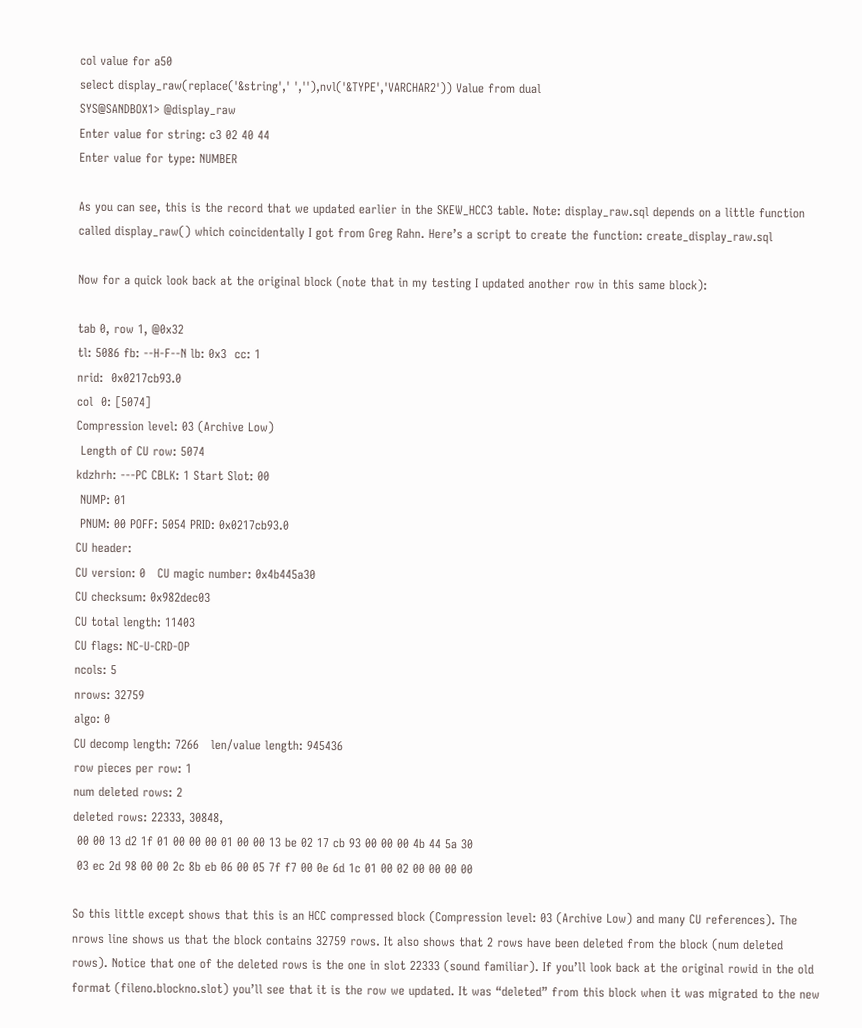col value for a50
select display_raw(replace('&string',' ',''),nvl('&TYPE','VARCHAR2')) Value from dual
SYS@SANDBOX1> @display_raw
Enter value for string: c3 02 40 44
Enter value for type: NUMBER

As you can see, this is the record that we updated earlier in the SKEW_HCC3 table. Note: display_raw.sql depends on a little function called display_raw() which coincidentally I got from Greg Rahn. Here’s a script to create the function: create_display_raw.sql

Now for a quick look back at the original block (note that in my testing I updated another row in this same block):

tab 0, row 1, @0x32
tl: 5086 fb: --H-F--N lb: 0x3  cc: 1
nrid:  0x0217cb93.0
col  0: [5074]
Compression level: 03 (Archive Low)
 Length of CU row: 5074
kdzhrh: ---PC CBLK: 1 Start Slot: 00
 NUMP: 01
 PNUM: 00 POFF: 5054 PRID: 0x0217cb93.0
CU header:
CU version: 0   CU magic number: 0x4b445a30
CU checksum: 0x982dec03
CU total length: 11403
CU flags: NC-U-CRD-OP
ncols: 5
nrows: 32759
algo: 0
CU decomp length: 7266   len/value length: 945436
row pieces per row: 1
num deleted rows: 2
deleted rows: 22333, 30848,
 00 00 13 d2 1f 01 00 00 00 01 00 00 13 be 02 17 cb 93 00 00 00 4b 44 5a 30
 03 ec 2d 98 00 00 2c 8b eb 06 00 05 7f f7 00 0e 6d 1c 01 00 02 00 00 00 00

So this little except shows that this is an HCC compressed block (Compression level: 03 (Archive Low) and many CU references). The nrows line shows us that the block contains 32759 rows. It also shows that 2 rows have been deleted from the block (num deleted rows). Notice that one of the deleted rows is the one in slot 22333 (sound familiar). If you’ll look back at the original rowid in the old format (fileno.blockno.slot) you’ll see that it is the row we updated. It was “deleted” from this block when it was migrated to the new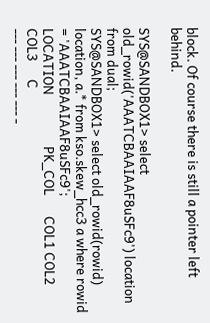block. Of course there is still a pointer left behind.

SYS@SANDBOX1> select old_rowid('AAATCBAAIAAF8uSFc9') location from dual;
SYS@SANDBOX1> select old_rowid(rowid) location, a.* from kso.skew_hcc3 a where rowid = 'AAATCBAAIAAF8uSFc9';
LOCATION                 PK_COL       COL1 COL2                           COL3      C
--- --- --- --- --- -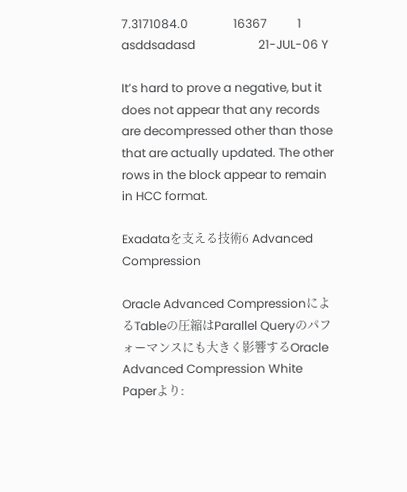7.3171084.0               16367          1 asddsadasd                     21-JUL-06 Y

It’s hard to prove a negative, but it does not appear that any records are decompressed other than those that are actually updated. The other rows in the block appear to remain in HCC format.

Exadataを支える技術6 Advanced Compression

Oracle Advanced CompressionによるTableの圧縮はParallel Queryのパフォーマンスにも大きく影響するOracle Advanced Compression White Paperより: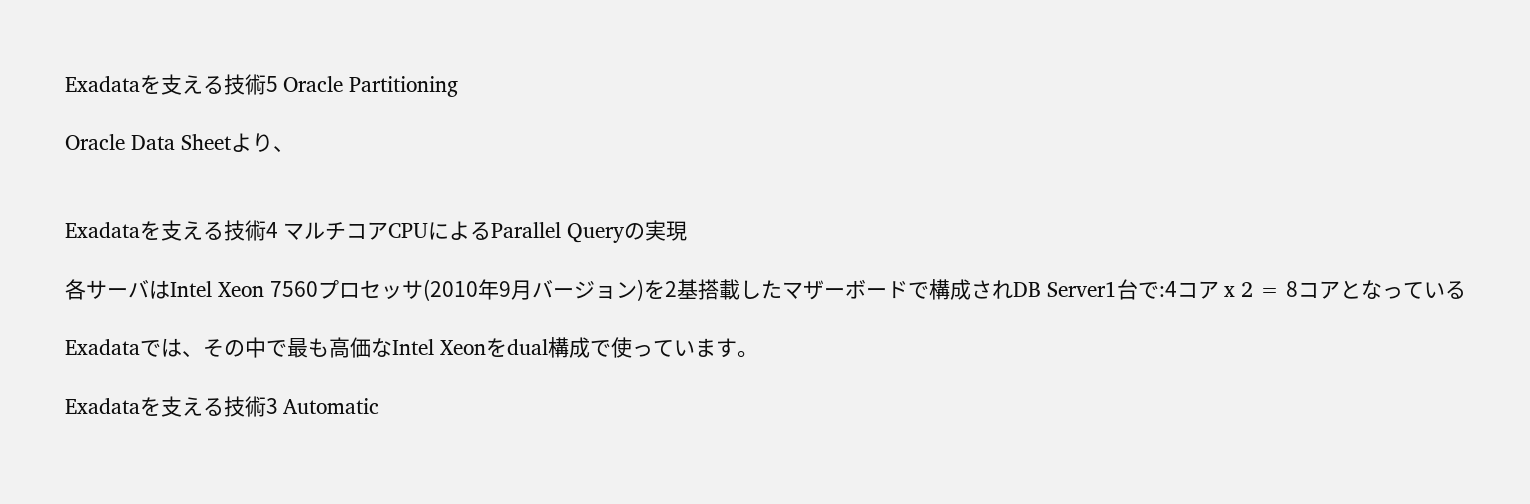Exadataを支える技術5 Oracle Partitioning

Oracle Data Sheetより、


Exadataを支える技術4 マルチコアCPUによるParallel Queryの実現

各サーバはIntel Xeon 7560プロセッサ(2010年9月バージョン)を2基搭載したマザーボードで構成されDB Server1台で:4コア x 2 = 8コアとなっている

Exadataでは、その中で最も高価なIntel Xeonをdual構成で使っています。

Exadataを支える技術3 Automatic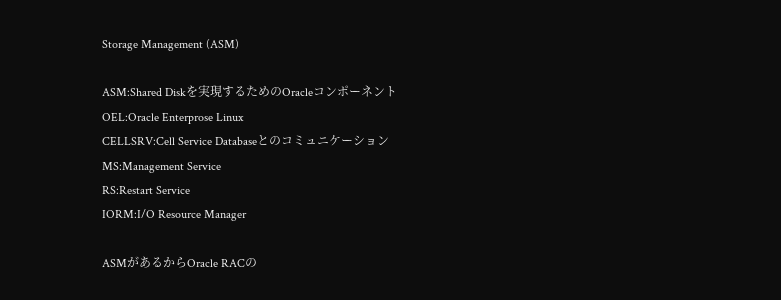Storage Management (ASM)

ASM:Shared Diskを実現するためのOracleコンポーネント
OEL:Oracle Enterprose Linux
CELLSRV:Cell Service Databaseとのコミュニケーション
MS:Management Service
RS:Restart Service
IORM:I/O Resource Manager

ASMがあるからOracle RACの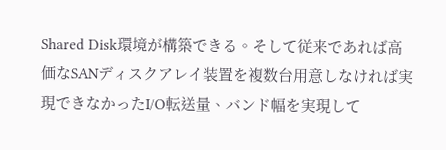Shared Disk環境が構築できる。そして従来であれば高価なSANディスクアレイ装置を複数台用意しなければ実現できなかったI/O転送量、バンド幅を実現して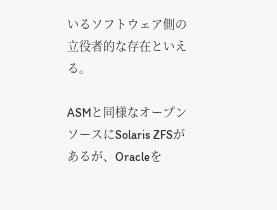いるソフトウェア側の立役者的な存在といえる。

ASMと同様なオープンソースにSolaris ZFSがあるが、Oracleを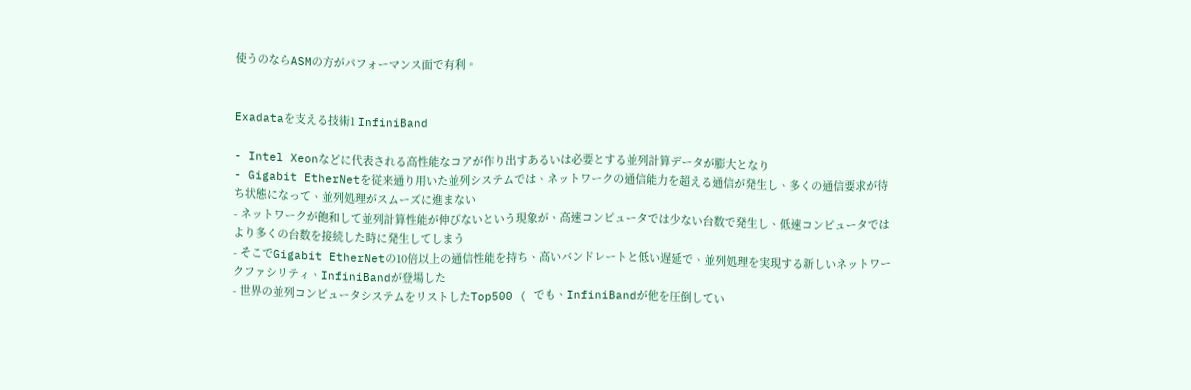使うのならASMの方がパフォーマンス面で有利。


Exadataを支える技術1 InfiniBand

- Intel Xeonなどに代表される高性能なコアが作り出すあるいは必要とする並列計算データが膨大となり
- Gigabit EtherNetを従来通り用いた並列システムでは、ネットワークの通信能力を超える通信が発生し、多くの通信要求が待ち状態になって、並列処理がスムーズに進まない
- ネットワークが飽和して並列計算性能が伸びないという現象が、高速コンピュータでは少ない台数で発生し、低速コンピュータではより多くの台数を接続した時に発生してしまう
- そこでGigabit EtherNetの10倍以上の通信性能を持ち、高いバンドレートと低い遅延で、並列処理を実現する新しいネットワークファシリティ、InfiniBandが登場した
- 世界の並列コンピュータシステムをリストしたTop500 ( でも、InfiniBandが他を圧倒してい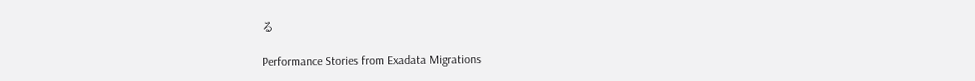る

Performance Stories from Exadata Migrations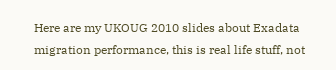Here are my UKOUG 2010 slides about Exadata migration performance, this is real life stuff, not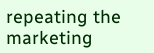repeating the marketing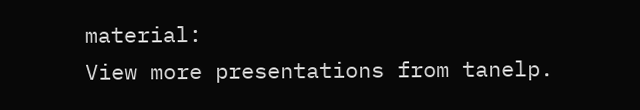material:
View more presentations from tanelp.